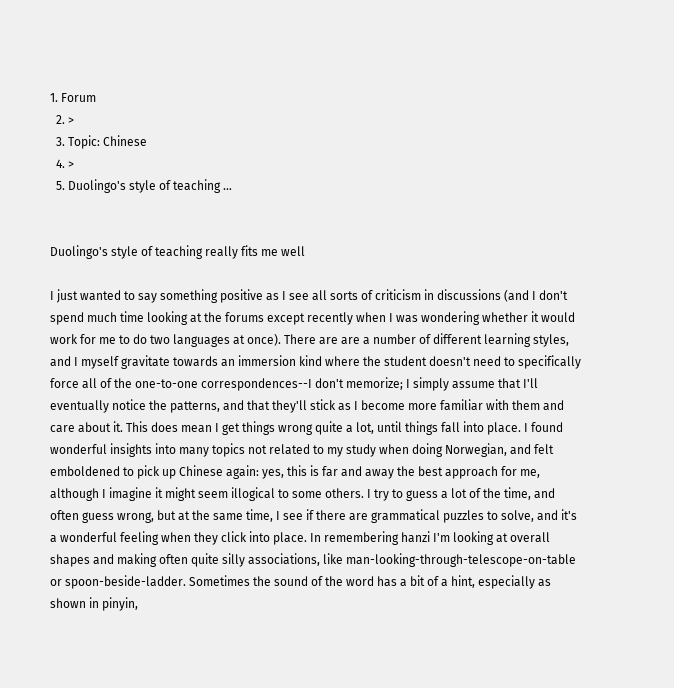1. Forum
  2. >
  3. Topic: Chinese
  4. >
  5. Duolingo's style of teaching …


Duolingo's style of teaching really fits me well

I just wanted to say something positive as I see all sorts of criticism in discussions (and I don't spend much time looking at the forums except recently when I was wondering whether it would work for me to do two languages at once). There are are a number of different learning styles, and I myself gravitate towards an immersion kind where the student doesn't need to specifically force all of the one-to-one correspondences--I don't memorize; I simply assume that I'll eventually notice the patterns, and that they'll stick as I become more familiar with them and care about it. This does mean I get things wrong quite a lot, until things fall into place. I found wonderful insights into many topics not related to my study when doing Norwegian, and felt emboldened to pick up Chinese again: yes, this is far and away the best approach for me, although I imagine it might seem illogical to some others. I try to guess a lot of the time, and often guess wrong, but at the same time, I see if there are grammatical puzzles to solve, and it's a wonderful feeling when they click into place. In remembering hanzi I'm looking at overall shapes and making often quite silly associations, like man-looking-through-telescope-on-table or spoon-beside-ladder. Sometimes the sound of the word has a bit of a hint, especially as shown in pinyin,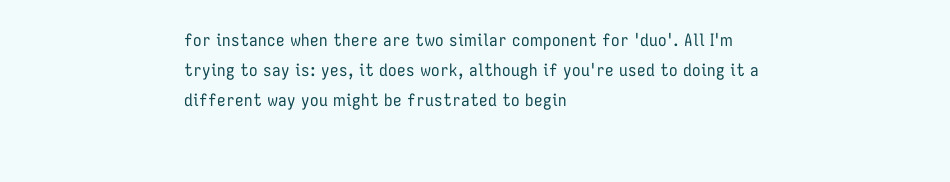for instance when there are two similar component for 'duo'. All I'm trying to say is: yes, it does work, although if you're used to doing it a different way you might be frustrated to begin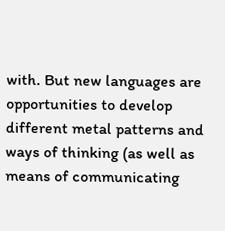with. But new languages are opportunities to develop different metal patterns and ways of thinking (as well as means of communicating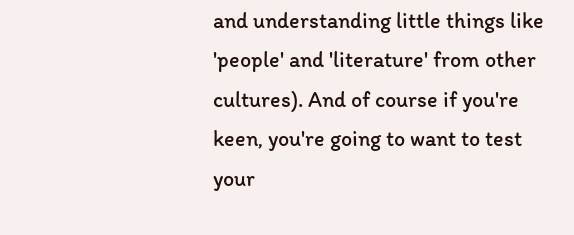and understanding little things like 'people' and 'literature' from other cultures). And of course if you're keen, you're going to want to test your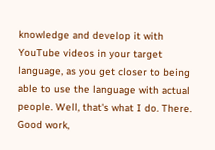knowledge and develop it with YouTube videos in your target language, as you get closer to being able to use the language with actual people. Well, that's what I do. There. Good work,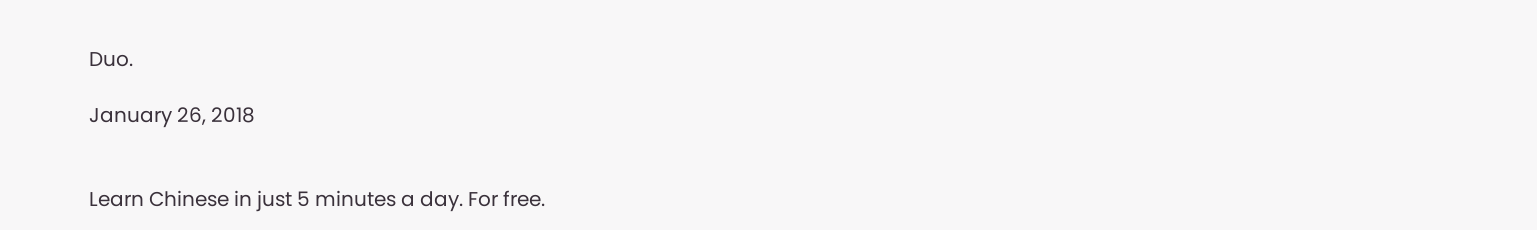Duo.

January 26, 2018


Learn Chinese in just 5 minutes a day. For free.